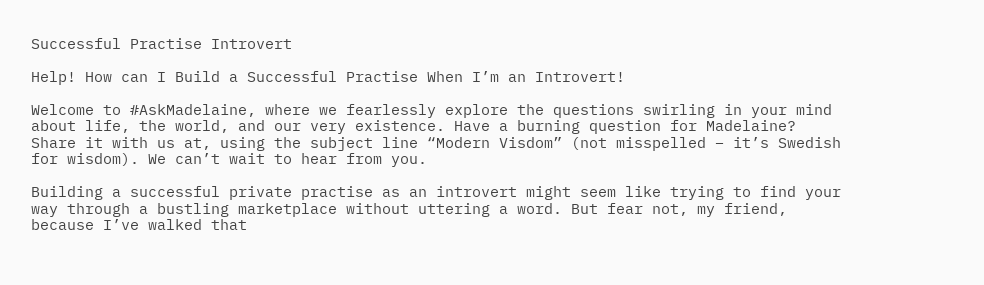Successful Practise Introvert

Help! How can I Build a Successful Practise When I’m an Introvert!

Welcome to #AskMadelaine, where we fearlessly explore the questions swirling in your mind about life, the world, and our very existence. Have a burning question for Madelaine? Share it with us at, using the subject line “Modern Visdom” (not misspelled – it’s Swedish for wisdom). We can’t wait to hear from you.

Building a successful private practise as an introvert might seem like trying to find your way through a bustling marketplace without uttering a word. But fear not, my friend, because I’ve walked that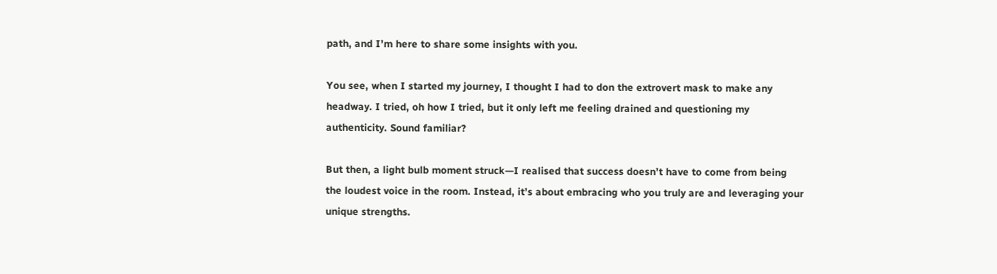path, and I’m here to share some insights with you.

You see, when I started my journey, I thought I had to don the extrovert mask to make any headway. I tried, oh how I tried, but it only left me feeling drained and questioning my authenticity. Sound familiar?

But then, a light bulb moment struck—I realised that success doesn’t have to come from being the loudest voice in the room. Instead, it’s about embracing who you truly are and leveraging your unique strengths.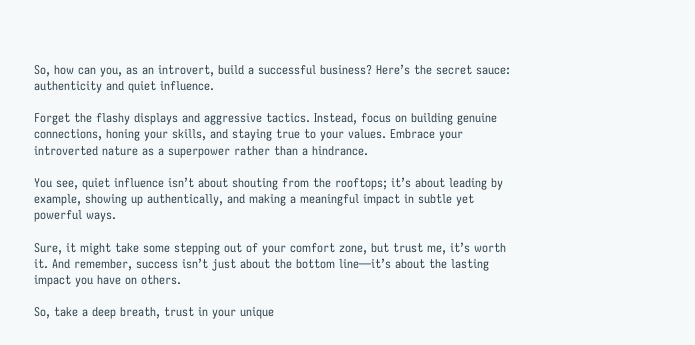So, how can you, as an introvert, build a successful business? Here’s the secret sauce: authenticity and quiet influence.

Forget the flashy displays and aggressive tactics. Instead, focus on building genuine connections, honing your skills, and staying true to your values. Embrace your introverted nature as a superpower rather than a hindrance.

You see, quiet influence isn’t about shouting from the rooftops; it’s about leading by example, showing up authentically, and making a meaningful impact in subtle yet powerful ways.

Sure, it might take some stepping out of your comfort zone, but trust me, it’s worth it. And remember, success isn’t just about the bottom line—it’s about the lasting impact you have on others.

So, take a deep breath, trust in your unique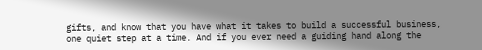gifts, and know that you have what it takes to build a successful business, one quiet step at a time. And if you ever need a guiding hand along the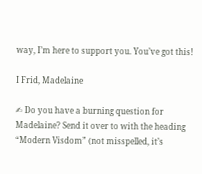way, I’m here to support you. You’ve got this!

I Frid, Madelaine

✍ Do you have a burning question for Madelaine? Send it over to with the heading “Modern Visdom” (not misspelled, it’s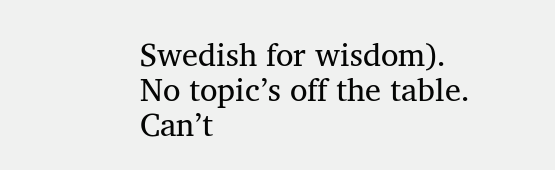Swedish for wisdom). No topic’s off the table. Can’t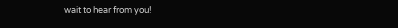wait to hear from you!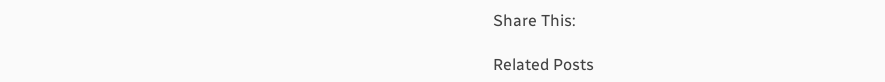Share This:

Related Posts